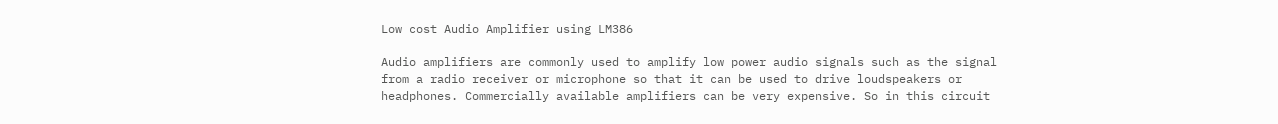Low cost Audio Amplifier using LM386

Audio amplifiers are commonly used to amplify low power audio signals such as the signal from a radio receiver or microphone so that it can be used to drive loudspeakers or headphones. Commercially available amplifiers can be very expensive. So in this circuit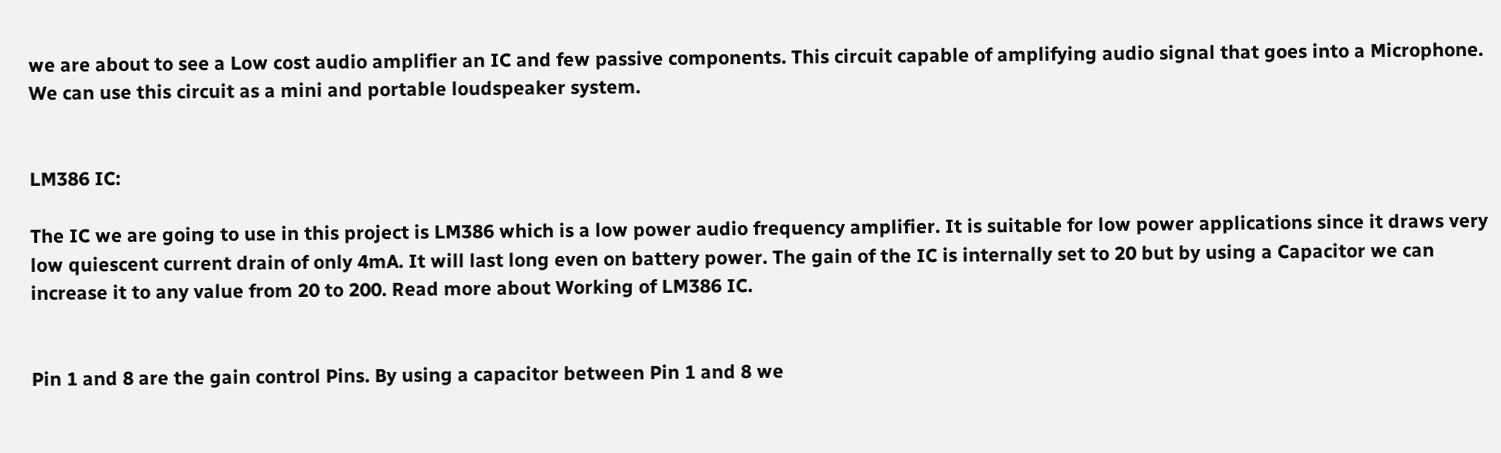we are about to see a Low cost audio amplifier an IC and few passive components. This circuit capable of amplifying audio signal that goes into a Microphone. We can use this circuit as a mini and portable loudspeaker system.


LM386 IC:

The IC we are going to use in this project is LM386 which is a low power audio frequency amplifier. It is suitable for low power applications since it draws very low quiescent current drain of only 4mA. It will last long even on battery power. The gain of the IC is internally set to 20 but by using a Capacitor we can increase it to any value from 20 to 200. Read more about Working of LM386 IC.


Pin 1 and 8 are the gain control Pins. By using a capacitor between Pin 1 and 8 we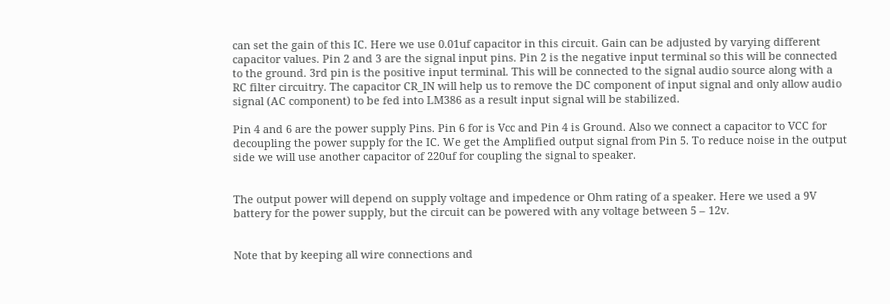can set the gain of this IC. Here we use 0.01uf capacitor in this circuit. Gain can be adjusted by varying different capacitor values. Pin 2 and 3 are the signal input pins. Pin 2 is the negative input terminal so this will be connected to the ground. 3rd pin is the positive input terminal. This will be connected to the signal audio source along with a RC filter circuitry. The capacitor CR_IN will help us to remove the DC component of input signal and only allow audio signal (AC component) to be fed into LM386 as a result input signal will be stabilized.

Pin 4 and 6 are the power supply Pins. Pin 6 for is Vcc and Pin 4 is Ground. Also we connect a capacitor to VCC for decoupling the power supply for the IC. We get the Amplified output signal from Pin 5. To reduce noise in the output side we will use another capacitor of 220uf for coupling the signal to speaker.


The output power will depend on supply voltage and impedence or Ohm rating of a speaker. Here we used a 9V battery for the power supply, but the circuit can be powered with any voltage between 5 – 12v.


Note that by keeping all wire connections and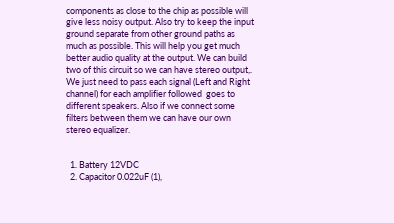components as close to the chip as possible will give less noisy output. Also try to keep the input ground separate from other ground paths as much as possible. This will help you get much better audio quality at the output. We can build two of this circuit so we can have stereo output,. We just need to pass each signal (Left and Right channel) for each amplifier followed  goes to different speakers. Also if we connect some filters between them we can have our own stereo equalizer.


  1. Battery 12VDC
  2. Capacitor 0.022uF (1),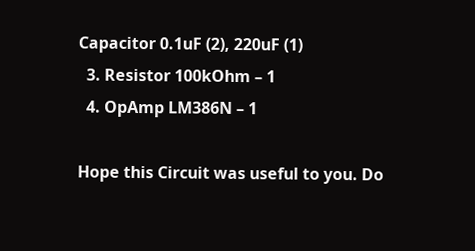Capacitor 0.1uF (2), 220uF (1)
  3. Resistor 100kOhm – 1
  4. OpAmp LM386N – 1

Hope this Circuit was useful to you. Do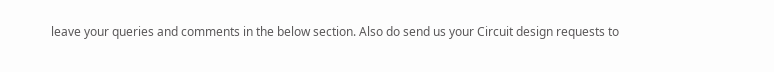leave your queries and comments in the below section. Also do send us your Circuit design requests to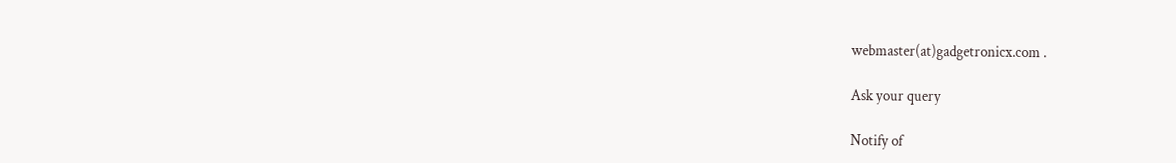webmaster(at)gadgetronicx.com .

Ask your query

Notify of